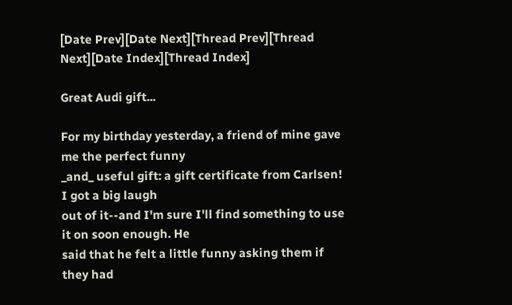[Date Prev][Date Next][Thread Prev][Thread Next][Date Index][Thread Index]

Great Audi gift...

For my birthday yesterday, a friend of mine gave me the perfect funny
_and_ useful gift: a gift certificate from Carlsen! I got a big laugh
out of it--and I'm sure I'll find something to use it on soon enough. He
said that he felt a little funny asking them if they had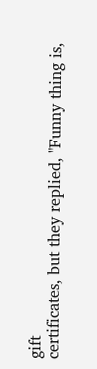gift
certificates, but they replied, "Funny thing is,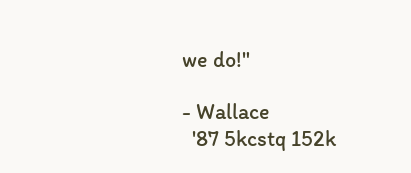we do!"

- Wallace
  '87 5kcstq 152k